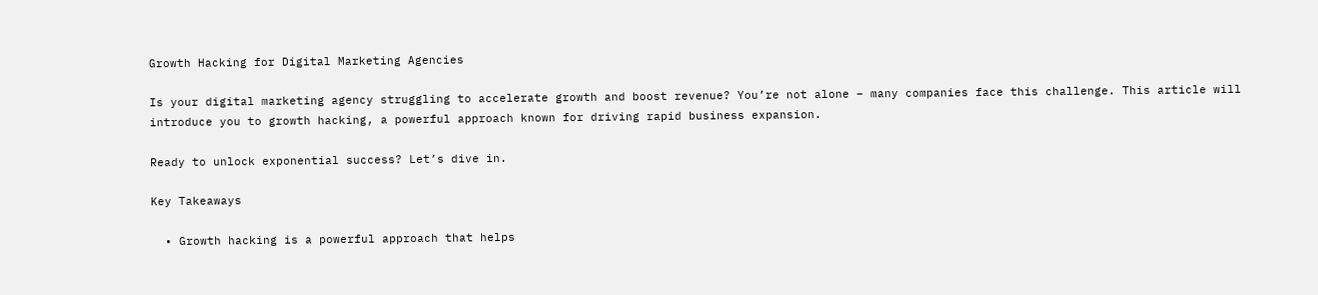Growth Hacking for Digital Marketing Agencies

Is your digital marketing agency struggling to accelerate growth and boost revenue? You’re not alone – many companies face this challenge. This article will introduce you to growth hacking, a powerful approach known for driving rapid business expansion.

Ready to unlock exponential success? Let’s dive in.

Key Takeaways

  • Growth hacking is a powerful approach that helps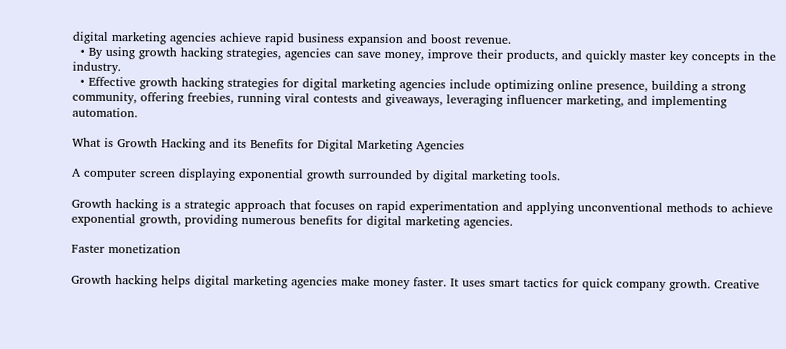digital marketing agencies achieve rapid business expansion and boost revenue.
  • By using growth hacking strategies, agencies can save money, improve their products, and quickly master key concepts in the industry.
  • Effective growth hacking strategies for digital marketing agencies include optimizing online presence, building a strong community, offering freebies, running viral contests and giveaways, leveraging influencer marketing, and implementing automation.

What is Growth Hacking and its Benefits for Digital Marketing Agencies

A computer screen displaying exponential growth surrounded by digital marketing tools.

Growth hacking is a strategic approach that focuses on rapid experimentation and applying unconventional methods to achieve exponential growth, providing numerous benefits for digital marketing agencies.

Faster monetization

Growth hacking helps digital marketing agencies make money faster. It uses smart tactics for quick company growth. Creative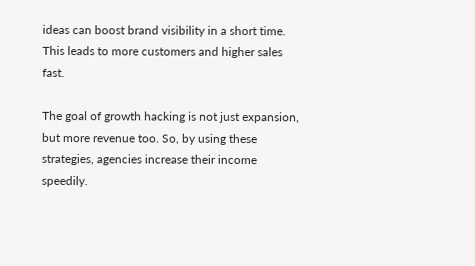ideas can boost brand visibility in a short time. This leads to more customers and higher sales fast.

The goal of growth hacking is not just expansion, but more revenue too. So, by using these strategies, agencies increase their income speedily.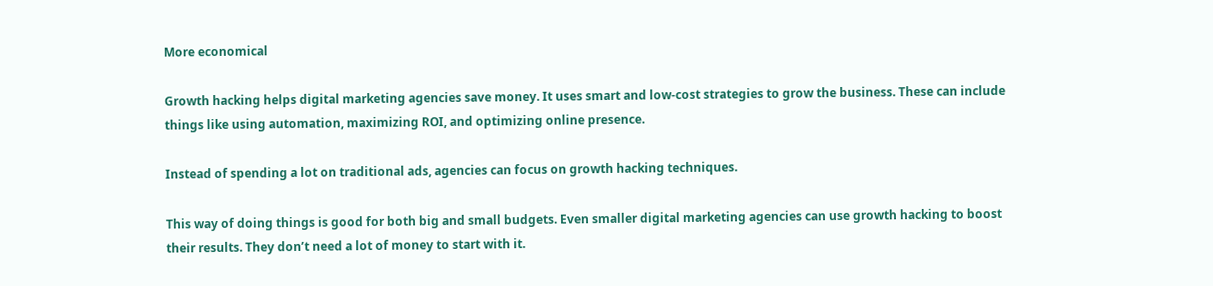More economical

Growth hacking helps digital marketing agencies save money. It uses smart and low-cost strategies to grow the business. These can include things like using automation, maximizing ROI, and optimizing online presence.

Instead of spending a lot on traditional ads, agencies can focus on growth hacking techniques.

This way of doing things is good for both big and small budgets. Even smaller digital marketing agencies can use growth hacking to boost their results. They don’t need a lot of money to start with it.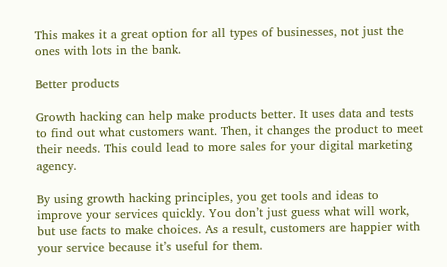This makes it a great option for all types of businesses, not just the ones with lots in the bank.

Better products

Growth hacking can help make products better. It uses data and tests to find out what customers want. Then, it changes the product to meet their needs. This could lead to more sales for your digital marketing agency.

By using growth hacking principles, you get tools and ideas to improve your services quickly. You don’t just guess what will work, but use facts to make choices. As a result, customers are happier with your service because it’s useful for them.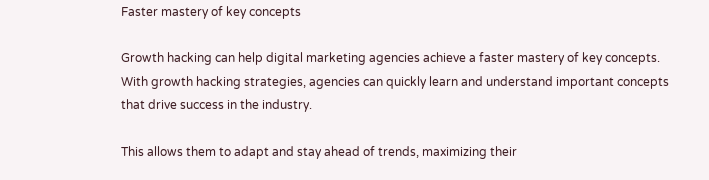Faster mastery of key concepts

Growth hacking can help digital marketing agencies achieve a faster mastery of key concepts. With growth hacking strategies, agencies can quickly learn and understand important concepts that drive success in the industry.

This allows them to adapt and stay ahead of trends, maximizing their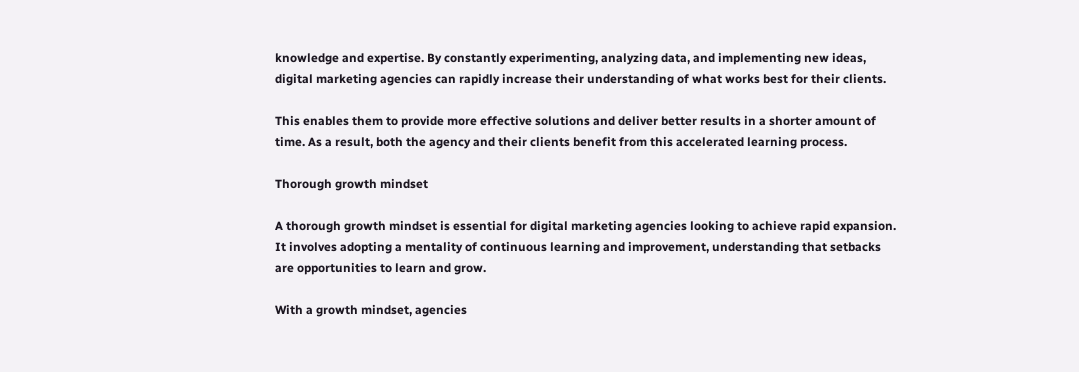knowledge and expertise. By constantly experimenting, analyzing data, and implementing new ideas, digital marketing agencies can rapidly increase their understanding of what works best for their clients.

This enables them to provide more effective solutions and deliver better results in a shorter amount of time. As a result, both the agency and their clients benefit from this accelerated learning process.

Thorough growth mindset

A thorough growth mindset is essential for digital marketing agencies looking to achieve rapid expansion. It involves adopting a mentality of continuous learning and improvement, understanding that setbacks are opportunities to learn and grow.

With a growth mindset, agencies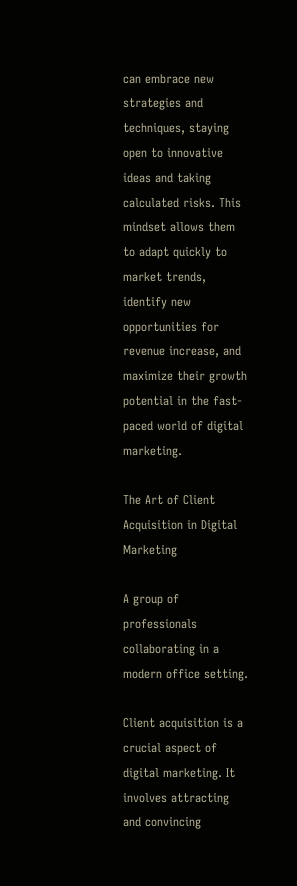can embrace new strategies and techniques, staying open to innovative ideas and taking calculated risks. This mindset allows them to adapt quickly to market trends, identify new opportunities for revenue increase, and maximize their growth potential in the fast-paced world of digital marketing.

The Art of Client Acquisition in Digital Marketing

A group of professionals collaborating in a modern office setting.

Client acquisition is a crucial aspect of digital marketing. It involves attracting and convincing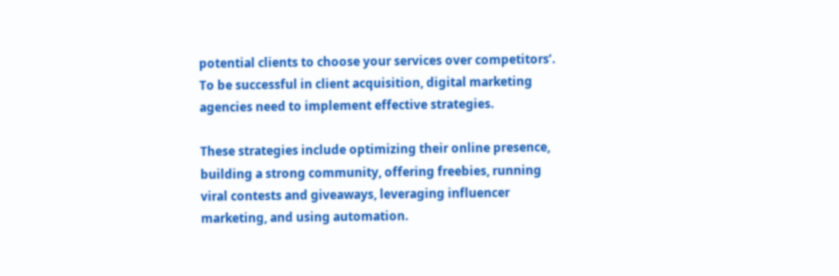potential clients to choose your services over competitors’. To be successful in client acquisition, digital marketing agencies need to implement effective strategies.

These strategies include optimizing their online presence, building a strong community, offering freebies, running viral contests and giveaways, leveraging influencer marketing, and using automation.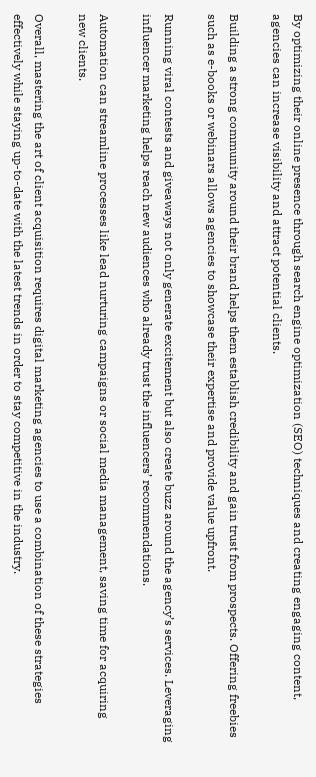By optimizing their online presence through search engine optimization (SEO) techniques and creating engaging content, agencies can increase visibility and attract potential clients.

Building a strong community around their brand helps them establish credibility and gain trust from prospects. Offering freebies such as e-books or webinars allows agencies to showcase their expertise and provide value upfront.

Running viral contests and giveaways not only generate excitement but also create buzz around the agency’s services. Leveraging influencer marketing helps reach new audiences who already trust the influencers’ recommendations.

Automation can streamline processes like lead nurturing campaigns or social media management, saving time for acquiring new clients.

Overall, mastering the art of client acquisition requires digital marketing agencies to use a combination of these strategies effectively while staying up-to-date with the latest trends in order to stay competitive in the industry.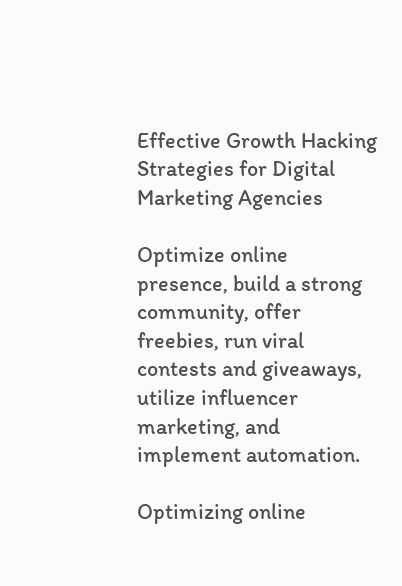Effective Growth Hacking Strategies for Digital Marketing Agencies

Optimize online presence, build a strong community, offer freebies, run viral contests and giveaways, utilize influencer marketing, and implement automation.

Optimizing online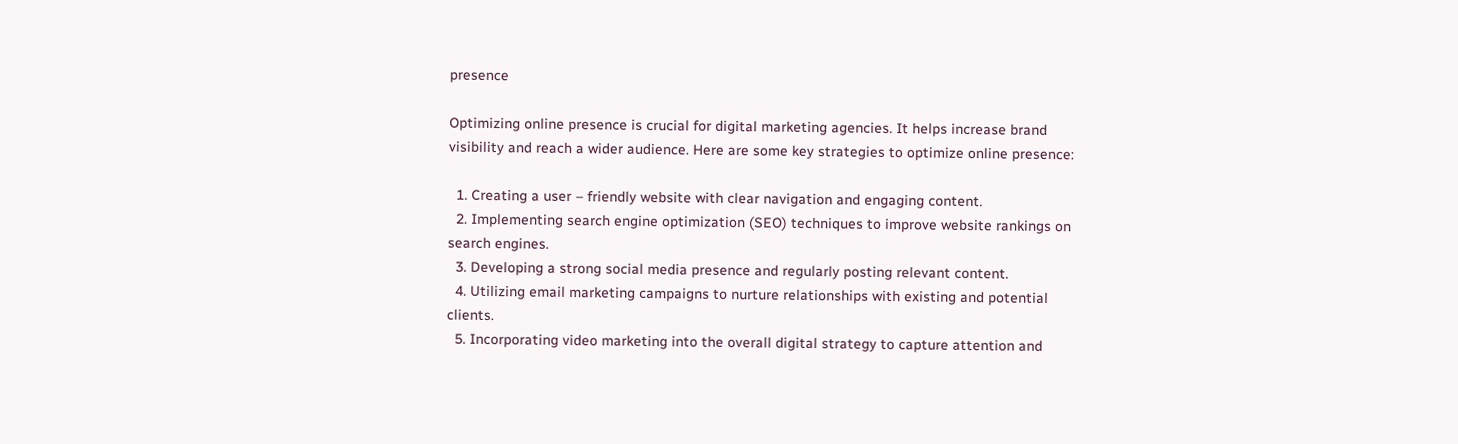presence

Optimizing online presence is crucial for digital marketing agencies. It helps increase brand visibility and reach a wider audience. Here are some key strategies to optimize online presence:

  1. Creating a user – friendly website with clear navigation and engaging content.
  2. Implementing search engine optimization (SEO) techniques to improve website rankings on search engines.
  3. Developing a strong social media presence and regularly posting relevant content.
  4. Utilizing email marketing campaigns to nurture relationships with existing and potential clients.
  5. Incorporating video marketing into the overall digital strategy to capture attention and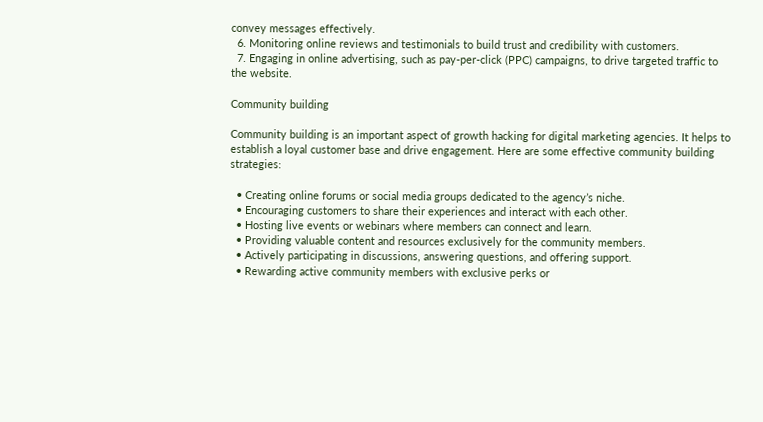convey messages effectively.
  6. Monitoring online reviews and testimonials to build trust and credibility with customers.
  7. Engaging in online advertising, such as pay-per-click (PPC) campaigns, to drive targeted traffic to the website.

Community building

Community building is an important aspect of growth hacking for digital marketing agencies. It helps to establish a loyal customer base and drive engagement. Here are some effective community building strategies:

  • Creating online forums or social media groups dedicated to the agency’s niche.
  • Encouraging customers to share their experiences and interact with each other.
  • Hosting live events or webinars where members can connect and learn.
  • Providing valuable content and resources exclusively for the community members.
  • Actively participating in discussions, answering questions, and offering support.
  • Rewarding active community members with exclusive perks or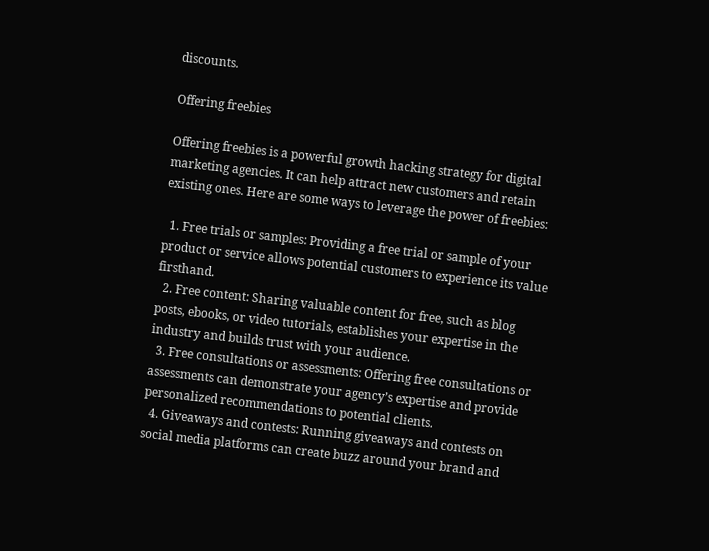discounts.

Offering freebies

Offering freebies is a powerful growth hacking strategy for digital marketing agencies. It can help attract new customers and retain existing ones. Here are some ways to leverage the power of freebies:

  1. Free trials or samples: Providing a free trial or sample of your product or service allows potential customers to experience its value firsthand.
  2. Free content: Sharing valuable content for free, such as blog posts, ebooks, or video tutorials, establishes your expertise in the industry and builds trust with your audience.
  3. Free consultations or assessments: Offering free consultations or assessments can demonstrate your agency’s expertise and provide personalized recommendations to potential clients.
  4. Giveaways and contests: Running giveaways and contests on social media platforms can create buzz around your brand and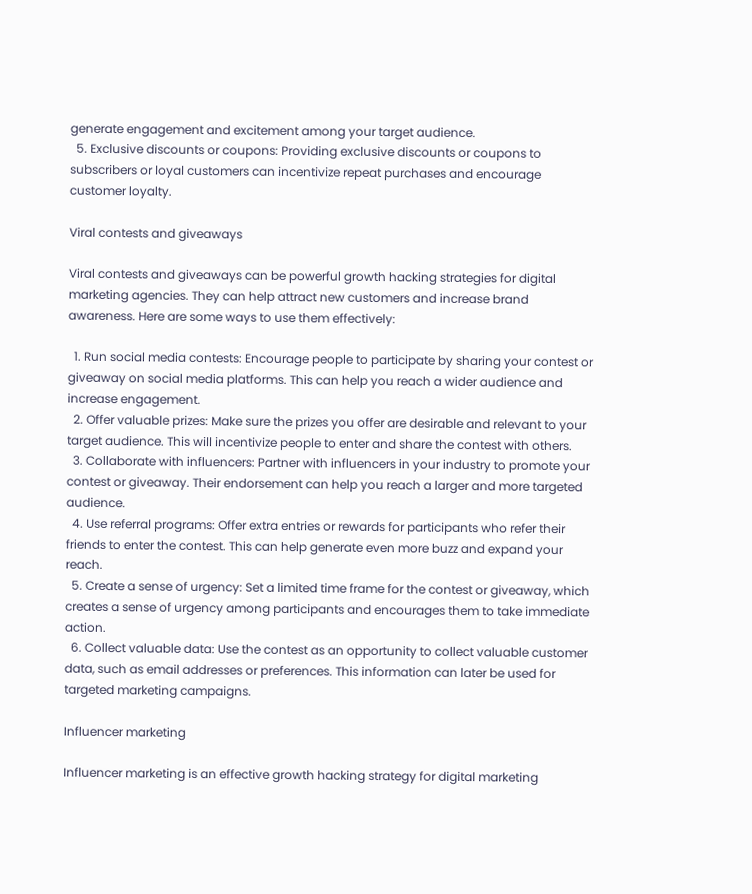generate engagement and excitement among your target audience.
  5. Exclusive discounts or coupons: Providing exclusive discounts or coupons to subscribers or loyal customers can incentivize repeat purchases and encourage customer loyalty.

Viral contests and giveaways

Viral contests and giveaways can be powerful growth hacking strategies for digital marketing agencies. They can help attract new customers and increase brand awareness. Here are some ways to use them effectively:

  1. Run social media contests: Encourage people to participate by sharing your contest or giveaway on social media platforms. This can help you reach a wider audience and increase engagement.
  2. Offer valuable prizes: Make sure the prizes you offer are desirable and relevant to your target audience. This will incentivize people to enter and share the contest with others.
  3. Collaborate with influencers: Partner with influencers in your industry to promote your contest or giveaway. Their endorsement can help you reach a larger and more targeted audience.
  4. Use referral programs: Offer extra entries or rewards for participants who refer their friends to enter the contest. This can help generate even more buzz and expand your reach.
  5. Create a sense of urgency: Set a limited time frame for the contest or giveaway, which creates a sense of urgency among participants and encourages them to take immediate action.
  6. Collect valuable data: Use the contest as an opportunity to collect valuable customer data, such as email addresses or preferences. This information can later be used for targeted marketing campaigns.

Influencer marketing

Influencer marketing is an effective growth hacking strategy for digital marketing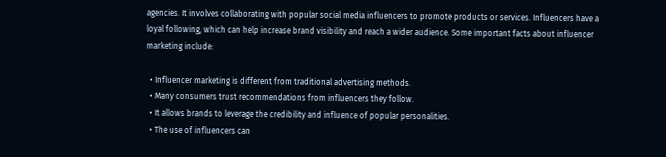agencies. It involves collaborating with popular social media influencers to promote products or services. Influencers have a loyal following, which can help increase brand visibility and reach a wider audience. Some important facts about influencer marketing include:

  • Influencer marketing is different from traditional advertising methods.
  • Many consumers trust recommendations from influencers they follow.
  • It allows brands to leverage the credibility and influence of popular personalities.
  • The use of influencers can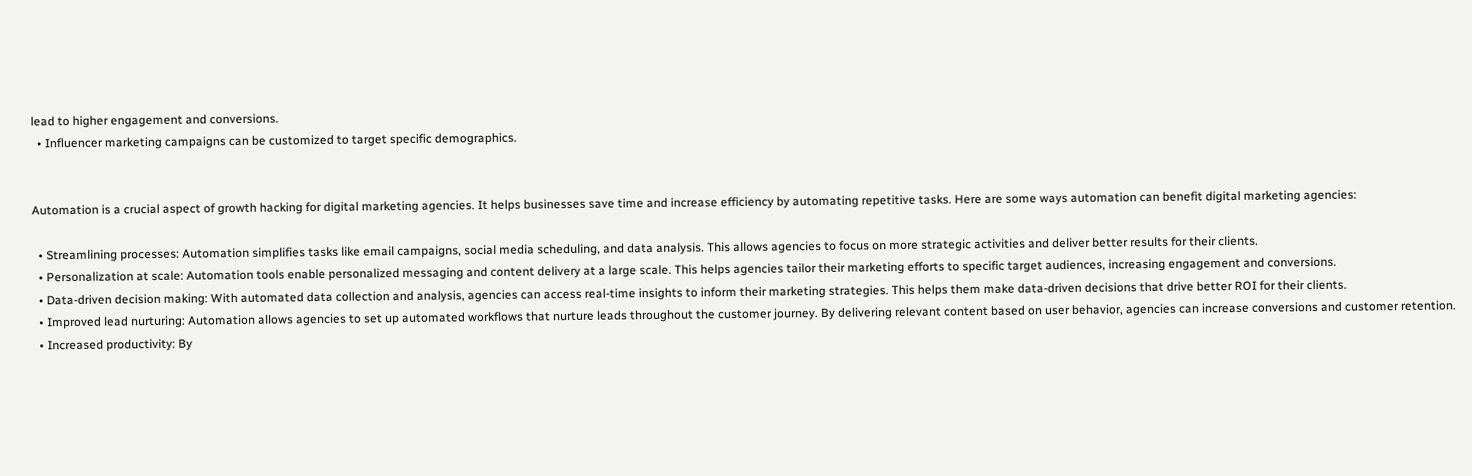lead to higher engagement and conversions.
  • Influencer marketing campaigns can be customized to target specific demographics.


Automation is a crucial aspect of growth hacking for digital marketing agencies. It helps businesses save time and increase efficiency by automating repetitive tasks. Here are some ways automation can benefit digital marketing agencies:

  • Streamlining processes: Automation simplifies tasks like email campaigns, social media scheduling, and data analysis. This allows agencies to focus on more strategic activities and deliver better results for their clients.
  • Personalization at scale: Automation tools enable personalized messaging and content delivery at a large scale. This helps agencies tailor their marketing efforts to specific target audiences, increasing engagement and conversions.
  • Data-driven decision making: With automated data collection and analysis, agencies can access real-time insights to inform their marketing strategies. This helps them make data-driven decisions that drive better ROI for their clients.
  • Improved lead nurturing: Automation allows agencies to set up automated workflows that nurture leads throughout the customer journey. By delivering relevant content based on user behavior, agencies can increase conversions and customer retention.
  • Increased productivity: By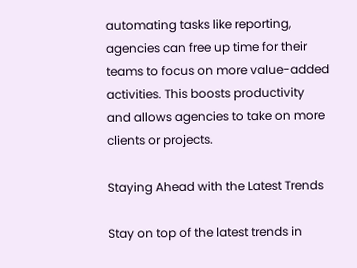automating tasks like reporting, agencies can free up time for their teams to focus on more value-added activities. This boosts productivity and allows agencies to take on more clients or projects.

Staying Ahead with the Latest Trends

Stay on top of the latest trends in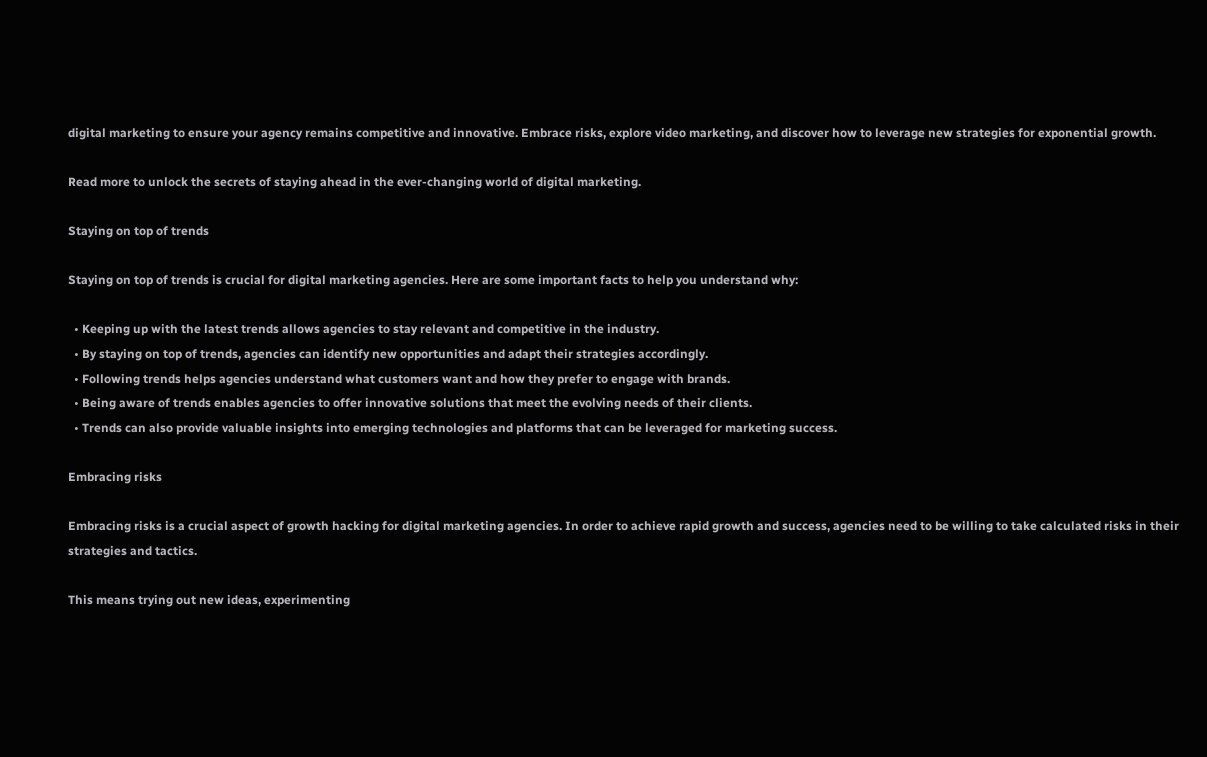digital marketing to ensure your agency remains competitive and innovative. Embrace risks, explore video marketing, and discover how to leverage new strategies for exponential growth.

Read more to unlock the secrets of staying ahead in the ever-changing world of digital marketing.

Staying on top of trends

Staying on top of trends is crucial for digital marketing agencies. Here are some important facts to help you understand why:

  • Keeping up with the latest trends allows agencies to stay relevant and competitive in the industry.
  • By staying on top of trends, agencies can identify new opportunities and adapt their strategies accordingly.
  • Following trends helps agencies understand what customers want and how they prefer to engage with brands.
  • Being aware of trends enables agencies to offer innovative solutions that meet the evolving needs of their clients.
  • Trends can also provide valuable insights into emerging technologies and platforms that can be leveraged for marketing success.

Embracing risks

Embracing risks is a crucial aspect of growth hacking for digital marketing agencies. In order to achieve rapid growth and success, agencies need to be willing to take calculated risks in their strategies and tactics.

This means trying out new ideas, experimenting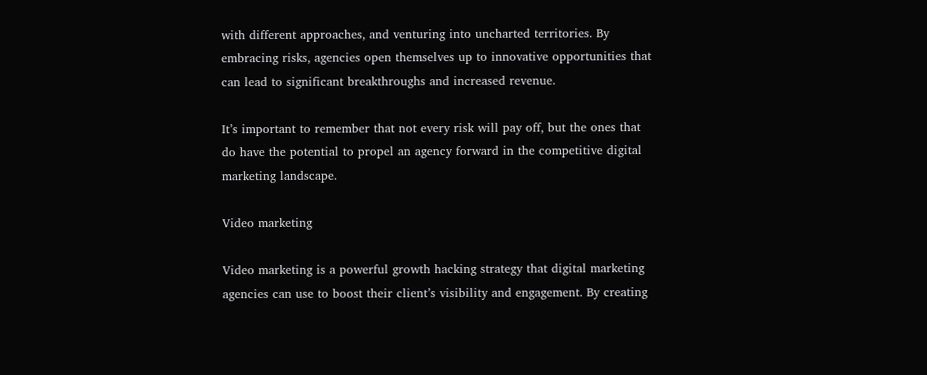with different approaches, and venturing into uncharted territories. By embracing risks, agencies open themselves up to innovative opportunities that can lead to significant breakthroughs and increased revenue.

It’s important to remember that not every risk will pay off, but the ones that do have the potential to propel an agency forward in the competitive digital marketing landscape.

Video marketing

Video marketing is a powerful growth hacking strategy that digital marketing agencies can use to boost their client’s visibility and engagement. By creating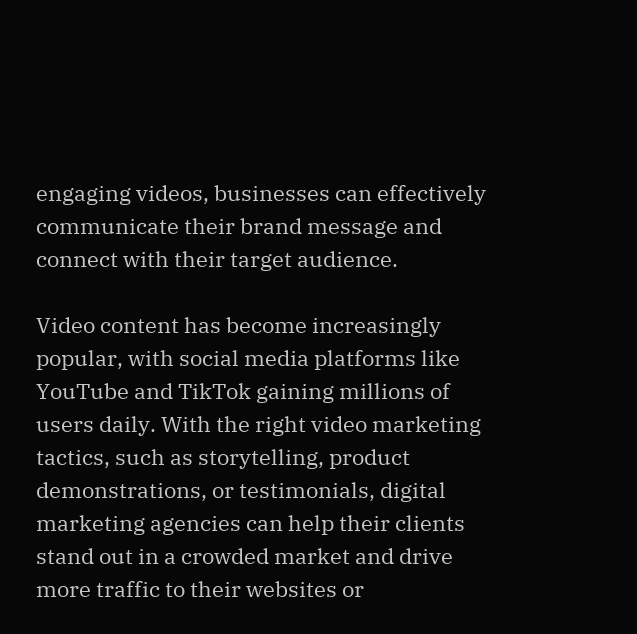engaging videos, businesses can effectively communicate their brand message and connect with their target audience.

Video content has become increasingly popular, with social media platforms like YouTube and TikTok gaining millions of users daily. With the right video marketing tactics, such as storytelling, product demonstrations, or testimonials, digital marketing agencies can help their clients stand out in a crowded market and drive more traffic to their websites or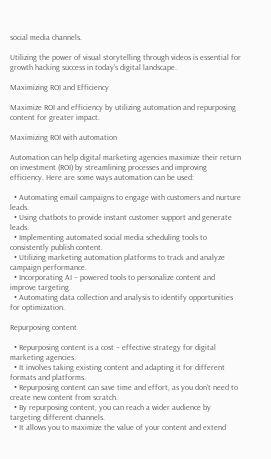social media channels.

Utilizing the power of visual storytelling through videos is essential for growth hacking success in today’s digital landscape.

Maximizing ROI and Efficiency

Maximize ROI and efficiency by utilizing automation and repurposing content for greater impact.

Maximizing ROI with automation

Automation can help digital marketing agencies maximize their return on investment (ROI) by streamlining processes and improving efficiency. Here are some ways automation can be used:

  • Automating email campaigns to engage with customers and nurture leads.
  • Using chatbots to provide instant customer support and generate leads.
  • Implementing automated social media scheduling tools to consistently publish content.
  • Utilizing marketing automation platforms to track and analyze campaign performance.
  • Incorporating AI – powered tools to personalize content and improve targeting.
  • Automating data collection and analysis to identify opportunities for optimization.

Repurposing content

  • Repurposing content is a cost – effective strategy for digital marketing agencies.
  • It involves taking existing content and adapting it for different formats and platforms.
  • Repurposing content can save time and effort, as you don’t need to create new content from scratch.
  • By repurposing content, you can reach a wider audience by targeting different channels.
  • It allows you to maximize the value of your content and extend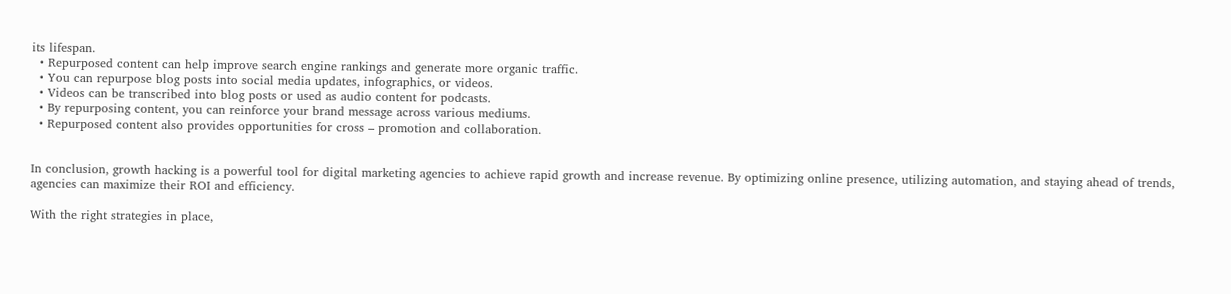its lifespan.
  • Repurposed content can help improve search engine rankings and generate more organic traffic.
  • You can repurpose blog posts into social media updates, infographics, or videos.
  • Videos can be transcribed into blog posts or used as audio content for podcasts.
  • By repurposing content, you can reinforce your brand message across various mediums.
  • Repurposed content also provides opportunities for cross – promotion and collaboration.


In conclusion, growth hacking is a powerful tool for digital marketing agencies to achieve rapid growth and increase revenue. By optimizing online presence, utilizing automation, and staying ahead of trends, agencies can maximize their ROI and efficiency.

With the right strategies in place,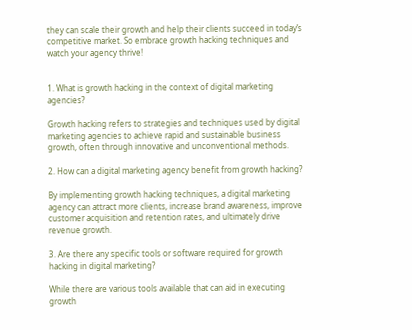they can scale their growth and help their clients succeed in today’s competitive market. So embrace growth hacking techniques and watch your agency thrive!


1. What is growth hacking in the context of digital marketing agencies?

Growth hacking refers to strategies and techniques used by digital marketing agencies to achieve rapid and sustainable business growth, often through innovative and unconventional methods.

2. How can a digital marketing agency benefit from growth hacking?

By implementing growth hacking techniques, a digital marketing agency can attract more clients, increase brand awareness, improve customer acquisition and retention rates, and ultimately drive revenue growth.

3. Are there any specific tools or software required for growth hacking in digital marketing?

While there are various tools available that can aid in executing growth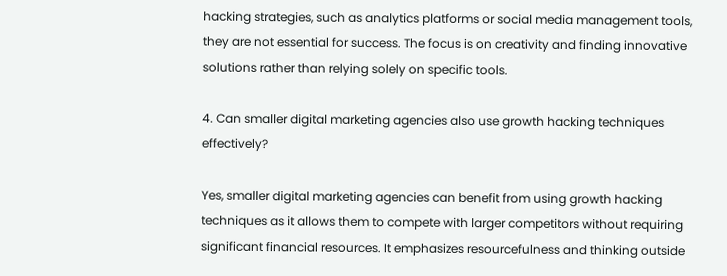hacking strategies, such as analytics platforms or social media management tools, they are not essential for success. The focus is on creativity and finding innovative solutions rather than relying solely on specific tools.

4. Can smaller digital marketing agencies also use growth hacking techniques effectively?

Yes, smaller digital marketing agencies can benefit from using growth hacking techniques as it allows them to compete with larger competitors without requiring significant financial resources. It emphasizes resourcefulness and thinking outside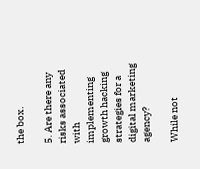the box.

5. Are there any risks associated with implementing growth hacking strategies for a digital marketing agency?

While not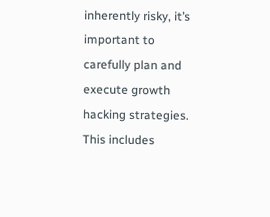inherently risky, it’s important to carefully plan and execute growth hacking strategies. This includes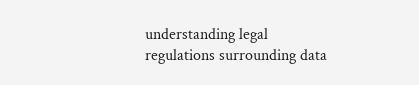understanding legal regulations surrounding data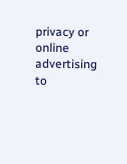privacy or online advertising to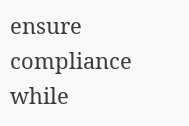ensure compliance while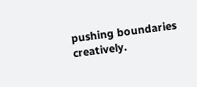pushing boundaries creatively.